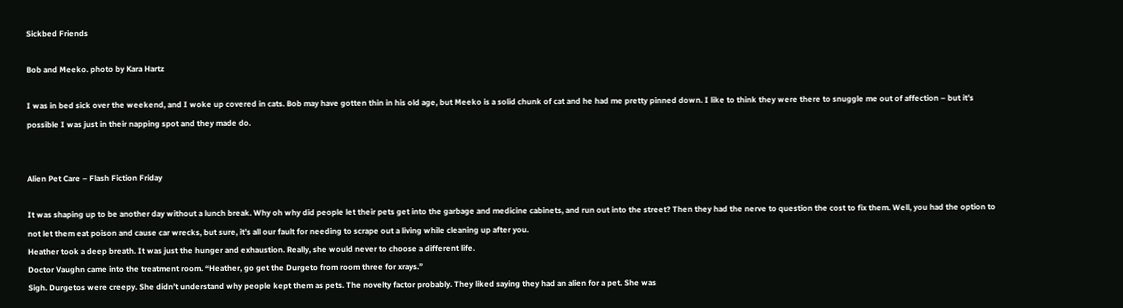Sickbed Friends

Bob and Meeko. photo by Kara Hartz

I was in bed sick over the weekend, and I woke up covered in cats. Bob may have gotten thin in his old age, but Meeko is a solid chunk of cat and he had me pretty pinned down. I like to think they were there to snuggle me out of affection – but it’s possible I was just in their napping spot and they made do.


Alien Pet Care – Flash Fiction Friday

It was shaping up to be another day without a lunch break. Why oh why did people let their pets get into the garbage and medicine cabinets, and run out into the street? Then they had the nerve to question the cost to fix them. Well, you had the option to not let them eat poison and cause car wrecks, but sure, it’s all our fault for needing to scrape out a living while cleaning up after you.
Heather took a deep breath. It was just the hunger and exhaustion. Really, she would never to choose a different life.
Doctor Vaughn came into the treatment room. “Heather, go get the Durgeto from room three for xrays.”
Sigh. Durgetos were creepy. She didn’t understand why people kept them as pets. The novelty factor probably. They liked saying they had an alien for a pet. She was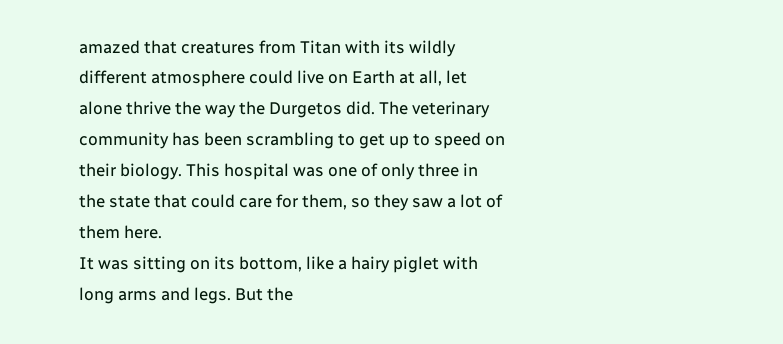amazed that creatures from Titan with its wildly different atmosphere could live on Earth at all, let alone thrive the way the Durgetos did. The veterinary community has been scrambling to get up to speed on their biology. This hospital was one of only three in the state that could care for them, so they saw a lot of them here.
It was sitting on its bottom, like a hairy piglet with long arms and legs. But the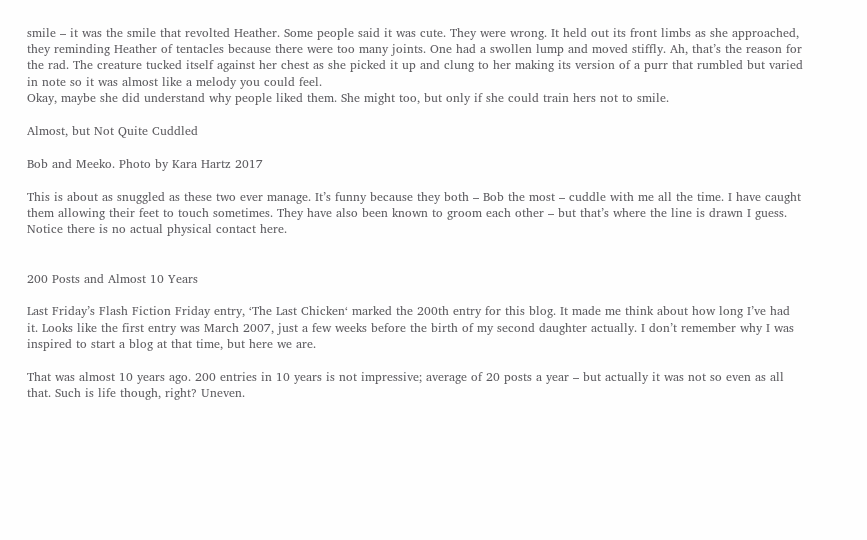smile – it was the smile that revolted Heather. Some people said it was cute. They were wrong. It held out its front limbs as she approached, they reminding Heather of tentacles because there were too many joints. One had a swollen lump and moved stiffly. Ah, that’s the reason for the rad. The creature tucked itself against her chest as she picked it up and clung to her making its version of a purr that rumbled but varied in note so it was almost like a melody you could feel.
Okay, maybe she did understand why people liked them. She might too, but only if she could train hers not to smile.

Almost, but Not Quite Cuddled

Bob and Meeko. Photo by Kara Hartz 2017

This is about as snuggled as these two ever manage. It’s funny because they both – Bob the most – cuddle with me all the time. I have caught them allowing their feet to touch sometimes. They have also been known to groom each other – but that’s where the line is drawn I guess. Notice there is no actual physical contact here.


200 Posts and Almost 10 Years

Last Friday’s Flash Fiction Friday entry, ‘The Last Chicken‘ marked the 200th entry for this blog. It made me think about how long I’ve had it. Looks like the first entry was March 2007, just a few weeks before the birth of my second daughter actually. I don’t remember why I was inspired to start a blog at that time, but here we are.

That was almost 10 years ago. 200 entries in 10 years is not impressive; average of 20 posts a year – but actually it was not so even as all that. Such is life though, right? Uneven.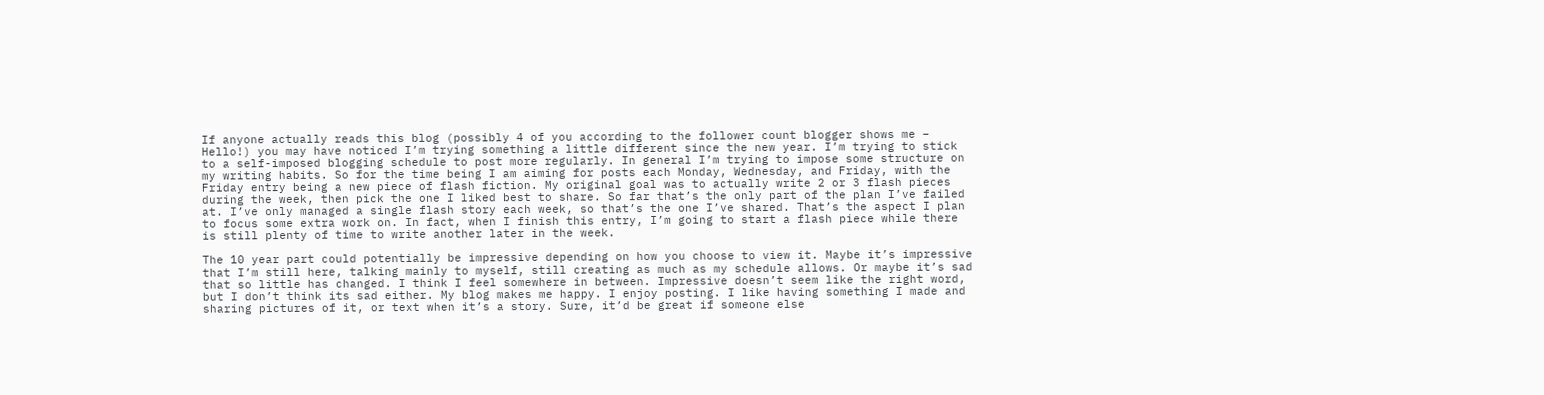If anyone actually reads this blog (possibly 4 of you according to the follower count blogger shows me – Hello!) you may have noticed I’m trying something a little different since the new year. I’m trying to stick to a self-imposed blogging schedule to post more regularly. In general I’m trying to impose some structure on my writing habits. So for the time being I am aiming for posts each Monday, Wednesday, and Friday, with the Friday entry being a new piece of flash fiction. My original goal was to actually write 2 or 3 flash pieces during the week, then pick the one I liked best to share. So far that’s the only part of the plan I’ve failed at. I’ve only managed a single flash story each week, so that’s the one I’ve shared. That’s the aspect I plan to focus some extra work on. In fact, when I finish this entry, I’m going to start a flash piece while there is still plenty of time to write another later in the week.

The 10 year part could potentially be impressive depending on how you choose to view it. Maybe it’s impressive that I’m still here, talking mainly to myself, still creating as much as my schedule allows. Or maybe it’s sad that so little has changed. I think I feel somewhere in between. Impressive doesn’t seem like the right word, but I don’t think its sad either. My blog makes me happy. I enjoy posting. I like having something I made and sharing pictures of it, or text when it’s a story. Sure, it’d be great if someone else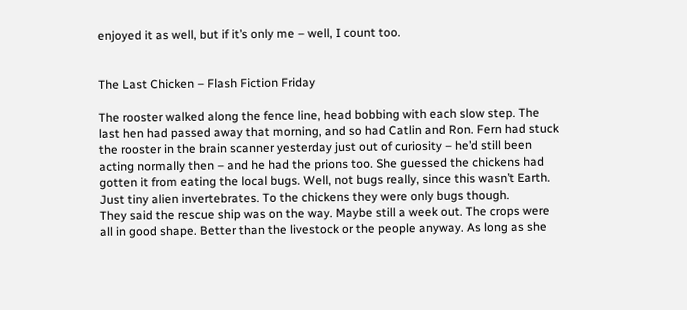enjoyed it as well, but if it’s only me – well, I count too.


The Last Chicken – Flash Fiction Friday

The rooster walked along the fence line, head bobbing with each slow step. The last hen had passed away that morning, and so had Catlin and Ron. Fern had stuck the rooster in the brain scanner yesterday just out of curiosity – he’d still been acting normally then – and he had the prions too. She guessed the chickens had gotten it from eating the local bugs. Well, not bugs really, since this wasn’t Earth.  Just tiny alien invertebrates. To the chickens they were only bugs though.
They said the rescue ship was on the way. Maybe still a week out. The crops were all in good shape. Better than the livestock or the people anyway. As long as she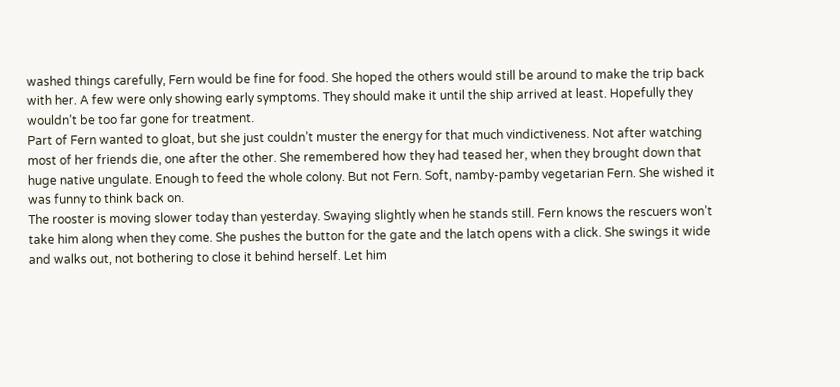washed things carefully, Fern would be fine for food. She hoped the others would still be around to make the trip back with her. A few were only showing early symptoms. They should make it until the ship arrived at least. Hopefully they wouldn’t be too far gone for treatment.
Part of Fern wanted to gloat, but she just couldn’t muster the energy for that much vindictiveness. Not after watching most of her friends die, one after the other. She remembered how they had teased her, when they brought down that huge native ungulate. Enough to feed the whole colony. But not Fern. Soft, namby-pamby vegetarian Fern. She wished it was funny to think back on.
The rooster is moving slower today than yesterday. Swaying slightly when he stands still. Fern knows the rescuers won’t take him along when they come. She pushes the button for the gate and the latch opens with a click. She swings it wide and walks out, not bothering to close it behind herself. Let him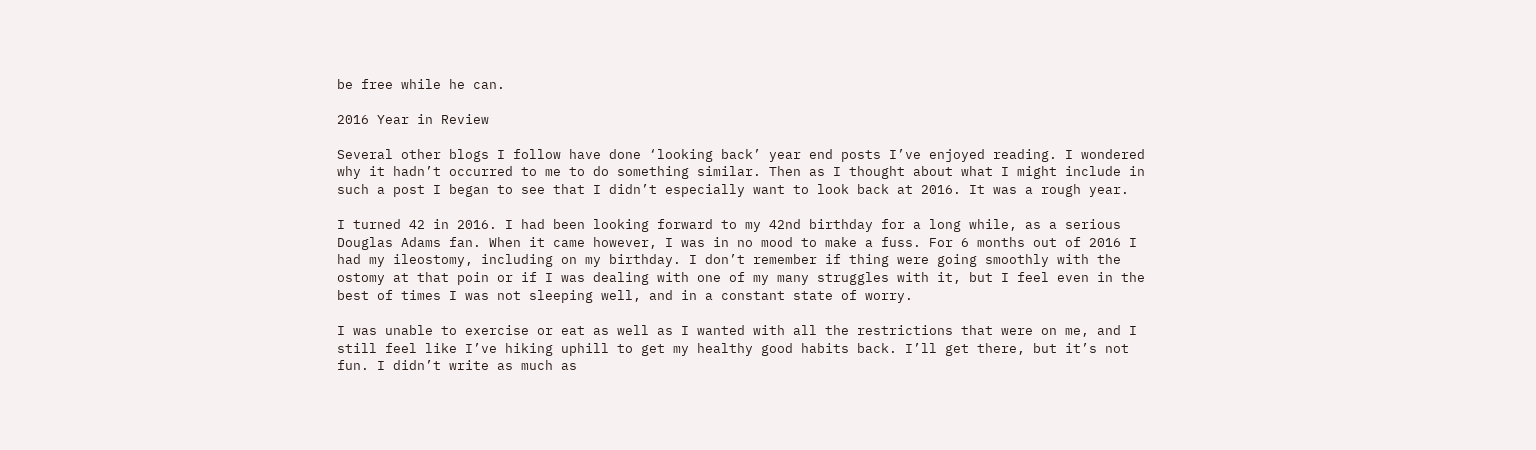be free while he can.

2016 Year in Review

Several other blogs I follow have done ‘looking back’ year end posts I’ve enjoyed reading. I wondered why it hadn’t occurred to me to do something similar. Then as I thought about what I might include in such a post I began to see that I didn’t especially want to look back at 2016. It was a rough year.

I turned 42 in 2016. I had been looking forward to my 42nd birthday for a long while, as a serious Douglas Adams fan. When it came however, I was in no mood to make a fuss. For 6 months out of 2016 I had my ileostomy, including on my birthday. I don’t remember if thing were going smoothly with the ostomy at that poin or if I was dealing with one of my many struggles with it, but I feel even in the best of times I was not sleeping well, and in a constant state of worry.

I was unable to exercise or eat as well as I wanted with all the restrictions that were on me, and I still feel like I’ve hiking uphill to get my healthy good habits back. I’ll get there, but it’s not fun. I didn’t write as much as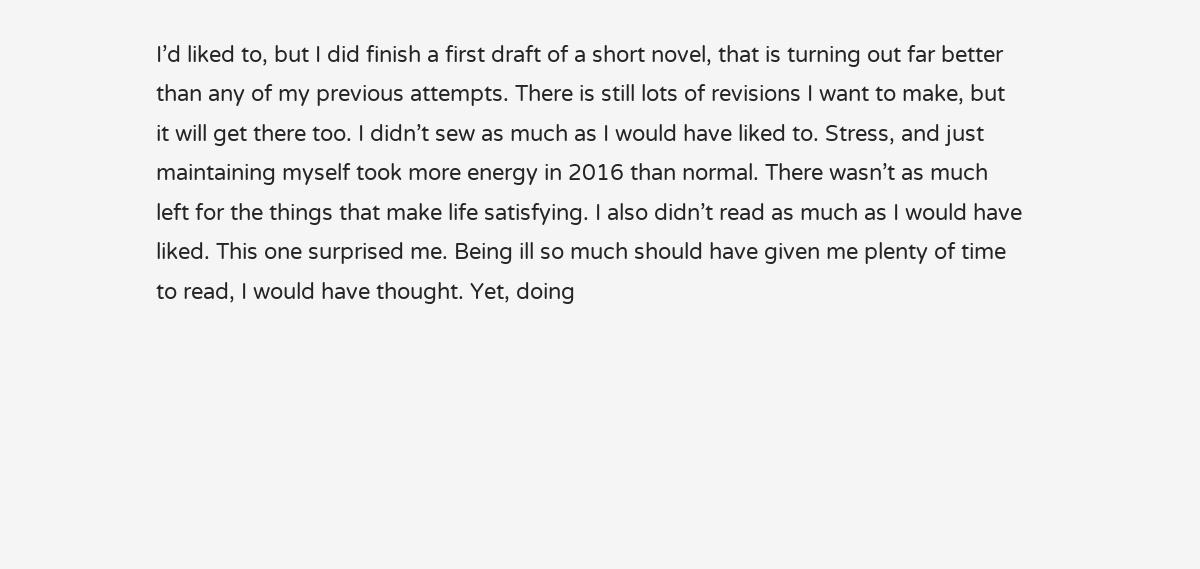I’d liked to, but I did finish a first draft of a short novel, that is turning out far better than any of my previous attempts. There is still lots of revisions I want to make, but it will get there too. I didn’t sew as much as I would have liked to. Stress, and just maintaining myself took more energy in 2016 than normal. There wasn’t as much left for the things that make life satisfying. I also didn’t read as much as I would have liked. This one surprised me. Being ill so much should have given me plenty of time to read, I would have thought. Yet, doing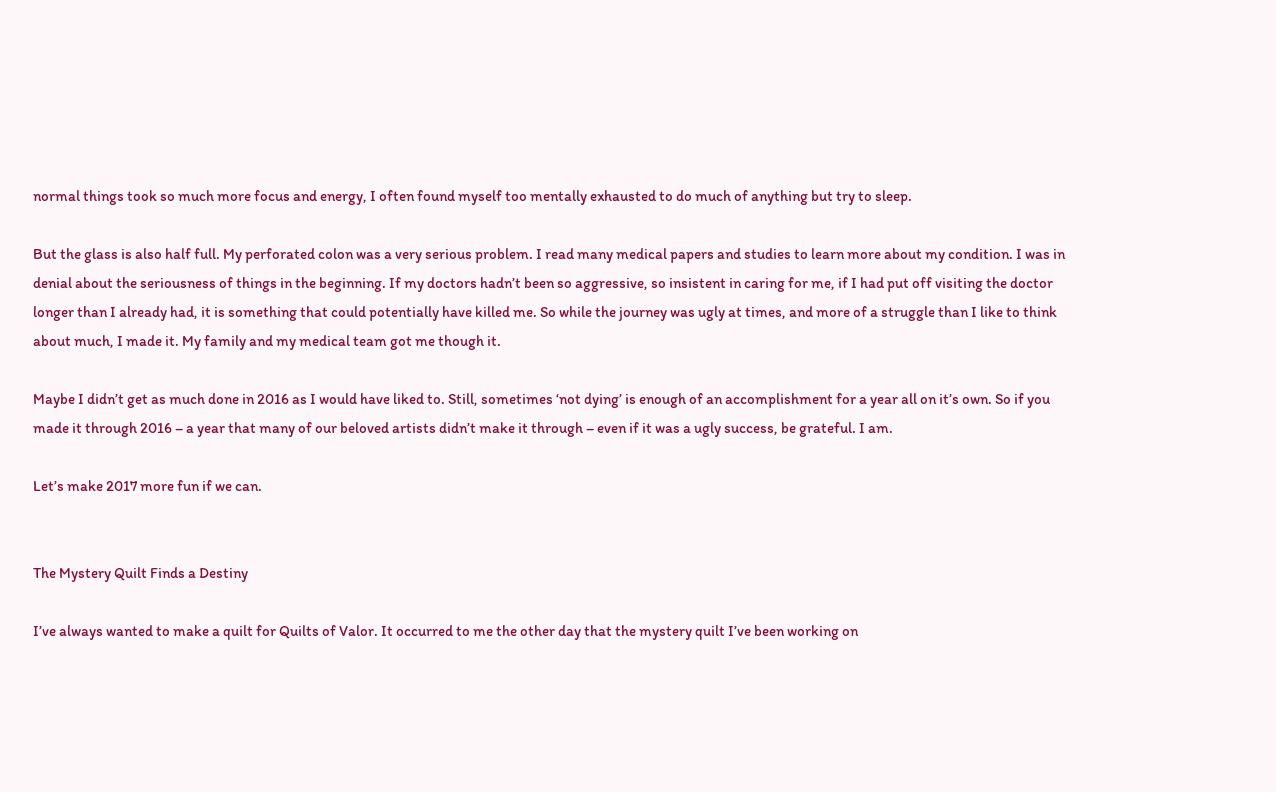normal things took so much more focus and energy, I often found myself too mentally exhausted to do much of anything but try to sleep.

But the glass is also half full. My perforated colon was a very serious problem. I read many medical papers and studies to learn more about my condition. I was in denial about the seriousness of things in the beginning. If my doctors hadn’t been so aggressive, so insistent in caring for me, if I had put off visiting the doctor longer than I already had, it is something that could potentially have killed me. So while the journey was ugly at times, and more of a struggle than I like to think about much, I made it. My family and my medical team got me though it.

Maybe I didn’t get as much done in 2016 as I would have liked to. Still, sometimes ‘not dying’ is enough of an accomplishment for a year all on it’s own. So if you made it through 2016 – a year that many of our beloved artists didn’t make it through – even if it was a ugly success, be grateful. I am.

Let’s make 2017 more fun if we can.


The Mystery Quilt Finds a Destiny

I’ve always wanted to make a quilt for Quilts of Valor. It occurred to me the other day that the mystery quilt I’ve been working on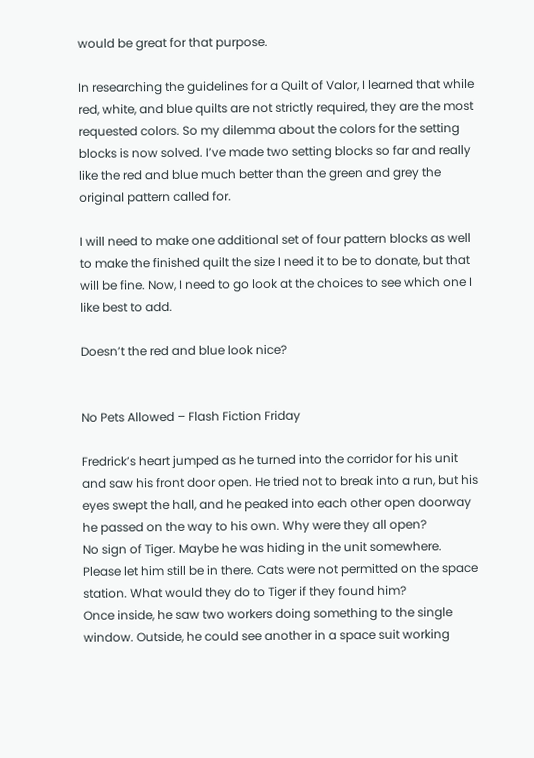would be great for that purpose.

In researching the guidelines for a Quilt of Valor, I learned that while red, white, and blue quilts are not strictly required, they are the most requested colors. So my dilemma about the colors for the setting blocks is now solved. I’ve made two setting blocks so far and really like the red and blue much better than the green and grey the original pattern called for.

I will need to make one additional set of four pattern blocks as well to make the finished quilt the size I need it to be to donate, but that will be fine. Now, I need to go look at the choices to see which one I like best to add.

Doesn’t the red and blue look nice?


No Pets Allowed – Flash Fiction Friday

Fredrick’s heart jumped as he turned into the corridor for his unit and saw his front door open. He tried not to break into a run, but his eyes swept the hall, and he peaked into each other open doorway he passed on the way to his own. Why were they all open?
No sign of Tiger. Maybe he was hiding in the unit somewhere. Please let him still be in there. Cats were not permitted on the space station. What would they do to Tiger if they found him?
Once inside, he saw two workers doing something to the single window. Outside, he could see another in a space suit working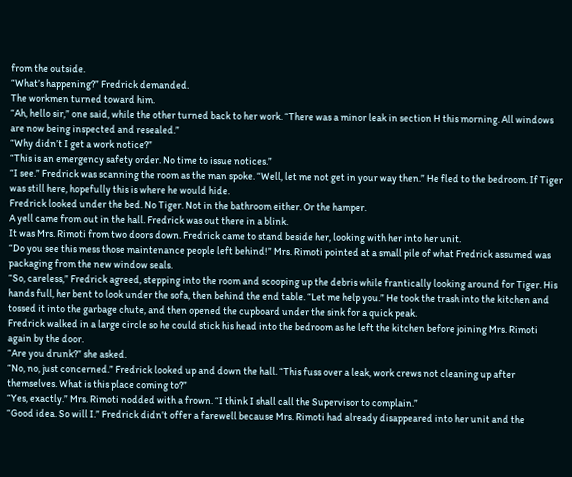from the outside.
“What’s happening?” Fredrick demanded.
The workmen turned toward him.
“Ah, hello sir,” one said, while the other turned back to her work. “There was a minor leak in section H this morning. All windows are now being inspected and resealed.”
“Why didn’t I get a work notice?”
“This is an emergency safety order. No time to issue notices.”
“I see.” Fredrick was scanning the room as the man spoke. “Well, let me not get in your way then.” He fled to the bedroom. If Tiger was still here, hopefully this is where he would hide.
Fredrick looked under the bed. No Tiger. Not in the bathroom either. Or the hamper.
A yell came from out in the hall. Fredrick was out there in a blink.
It was Mrs. Rimoti from two doors down. Fredrick came to stand beside her, looking with her into her unit.
“Do you see this mess those maintenance people left behind!” Mrs. Rimoti pointed at a small pile of what Fredrick assumed was packaging from the new window seals.
“So, careless,” Fredrick agreed, stepping into the room and scooping up the debris while frantically looking around for Tiger. His hands full, her bent to look under the sofa, then behind the end table. “Let me help you.” He took the trash into the kitchen and tossed it into the garbage chute, and then opened the cupboard under the sink for a quick peak.
Fredrick walked in a large circle so he could stick his head into the bedroom as he left the kitchen before joining Mrs. Rimoti again by the door.
“Are you drunk?” she asked.
“No, no, just concerned.” Fredrick looked up and down the hall. “This fuss over a leak, work crews not cleaning up after themselves. What is this place coming to?”
“Yes, exactly.” Mrs. Rimoti nodded with a frown. “I think I shall call the Supervisor to complain.”
“Good idea. So will I.” Fredrick didn’t offer a farewell because Mrs. Rimoti had already disappeared into her unit and the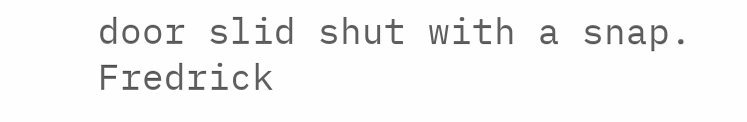door slid shut with a snap.
Fredrick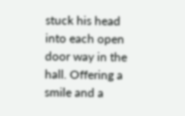stuck his head into each open door way in the hall. Offering a smile and a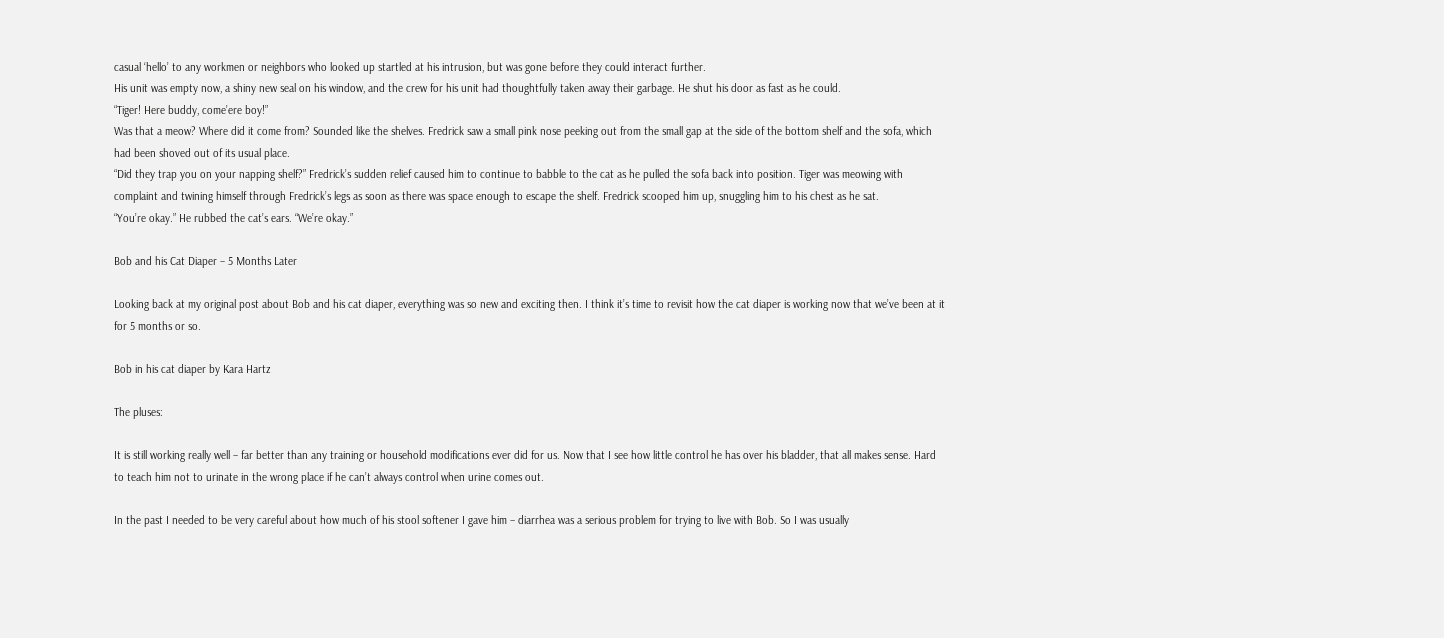casual ‘hello’ to any workmen or neighbors who looked up startled at his intrusion, but was gone before they could interact further.
His unit was empty now, a shiny new seal on his window, and the crew for his unit had thoughtfully taken away their garbage. He shut his door as fast as he could.
“Tiger! Here buddy, come’ere boy!”
Was that a meow? Where did it come from? Sounded like the shelves. Fredrick saw a small pink nose peeking out from the small gap at the side of the bottom shelf and the sofa, which had been shoved out of its usual place.
“Did they trap you on your napping shelf?” Fredrick’s sudden relief caused him to continue to babble to the cat as he pulled the sofa back into position. Tiger was meowing with complaint and twining himself through Fredrick’s legs as soon as there was space enough to escape the shelf. Fredrick scooped him up, snuggling him to his chest as he sat.
“You’re okay.” He rubbed the cat’s ears. “We’re okay.”

Bob and his Cat Diaper – 5 Months Later

Looking back at my original post about Bob and his cat diaper, everything was so new and exciting then. I think it’s time to revisit how the cat diaper is working now that we’ve been at it for 5 months or so.

Bob in his cat diaper by Kara Hartz

The pluses:

It is still working really well – far better than any training or household modifications ever did for us. Now that I see how little control he has over his bladder, that all makes sense. Hard to teach him not to urinate in the wrong place if he can’t always control when urine comes out.

In the past I needed to be very careful about how much of his stool softener I gave him – diarrhea was a serious problem for trying to live with Bob. So I was usually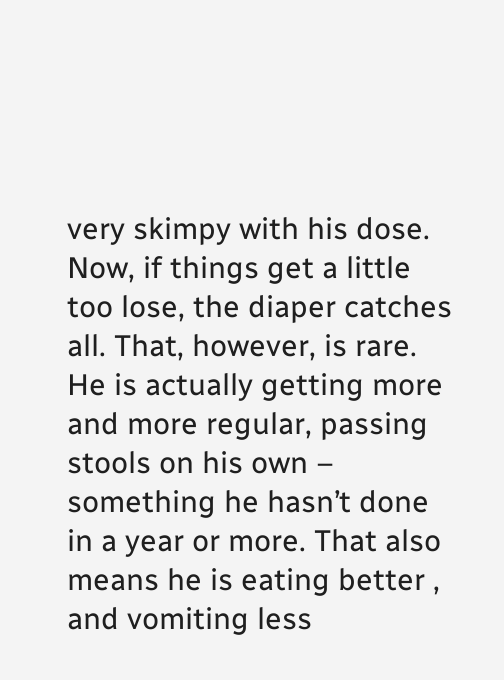very skimpy with his dose. Now, if things get a little too lose, the diaper catches all. That, however, is rare. He is actually getting more and more regular, passing stools on his own – something he hasn’t done in a year or more. That also means he is eating better , and vomiting less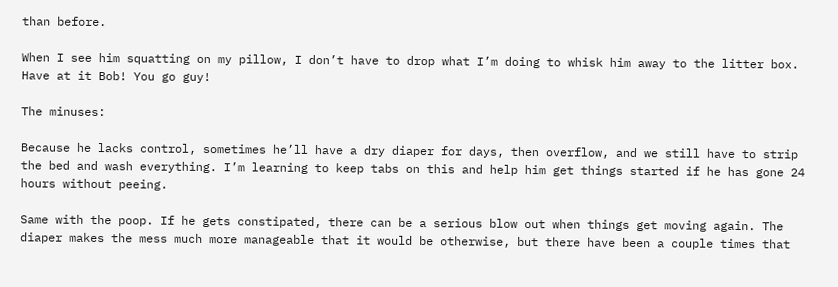than before.

When I see him squatting on my pillow, I don’t have to drop what I’m doing to whisk him away to the litter box. Have at it Bob! You go guy!

The minuses:

Because he lacks control, sometimes he’ll have a dry diaper for days, then overflow, and we still have to strip the bed and wash everything. I’m learning to keep tabs on this and help him get things started if he has gone 24 hours without peeing.

Same with the poop. If he gets constipated, there can be a serious blow out when things get moving again. The diaper makes the mess much more manageable that it would be otherwise, but there have been a couple times that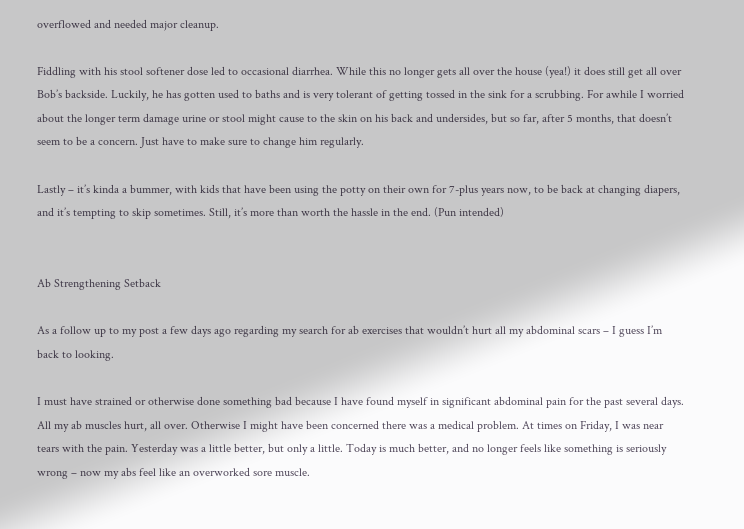overflowed and needed major cleanup.

Fiddling with his stool softener dose led to occasional diarrhea. While this no longer gets all over the house (yea!) it does still get all over Bob’s backside. Luckily, he has gotten used to baths and is very tolerant of getting tossed in the sink for a scrubbing. For awhile I worried about the longer term damage urine or stool might cause to the skin on his back and undersides, but so far, after 5 months, that doesn’t seem to be a concern. Just have to make sure to change him regularly.

Lastly – it’s kinda a bummer, with kids that have been using the potty on their own for 7-plus years now, to be back at changing diapers, and it’s tempting to skip sometimes. Still, it’s more than worth the hassle in the end. (Pun intended)


Ab Strengthening Setback

As a follow up to my post a few days ago regarding my search for ab exercises that wouldn’t hurt all my abdominal scars – I guess I’m back to looking.

I must have strained or otherwise done something bad because I have found myself in significant abdominal pain for the past several days. All my ab muscles hurt, all over. Otherwise I might have been concerned there was a medical problem. At times on Friday, I was near tears with the pain. Yesterday was a little better, but only a little. Today is much better, and no longer feels like something is seriously wrong – now my abs feel like an overworked sore muscle.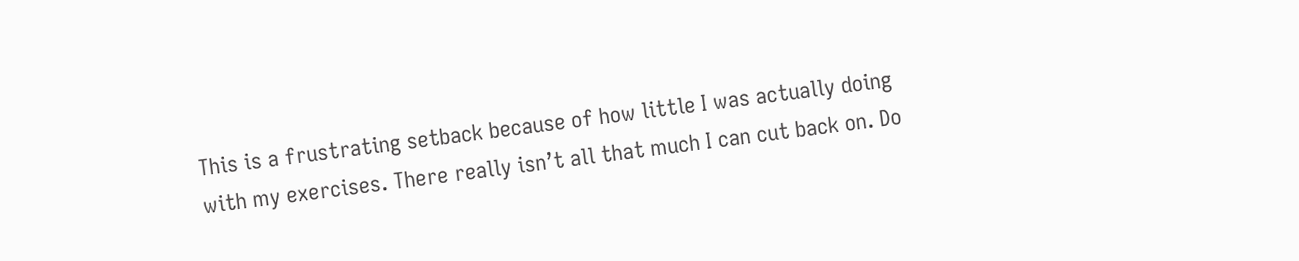This is a frustrating setback because of how little I was actually doing with my exercises. There really isn’t all that much I can cut back on. Do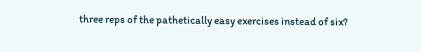three reps of the pathetically easy exercises instead of six?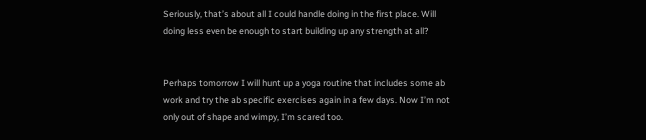Seriously, that’s about all I could handle doing in the first place. Will doing less even be enough to start building up any strength at all?


Perhaps tomorrow I will hunt up a yoga routine that includes some ab work and try the ab specific exercises again in a few days. Now I’m not only out of shape and wimpy, I’m scared too.